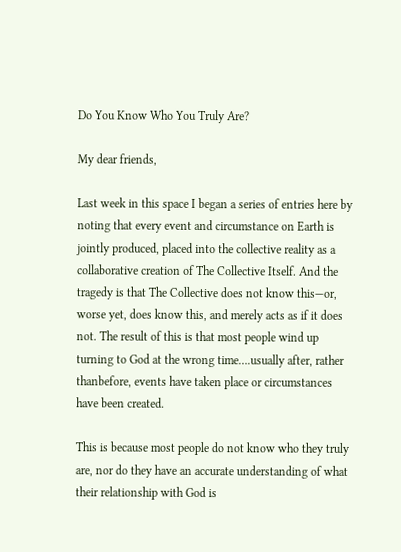Do You Know Who You Truly Are?

My dear friends,

Last week in this space I began a series of entries here by noting that every event and circumstance on Earth is jointly produced, placed into the collective reality as a collaborative creation of The Collective Itself. And the tragedy is that The Collective does not know this—or, worse yet, does know this, and merely acts as if it does not. The result of this is that most people wind up turning to God at the wrong time….usually after, rather thanbefore, events have taken place or circumstances have been created.

This is because most people do not know who they truly are, nor do they have an accurate understanding of what their relationship with God is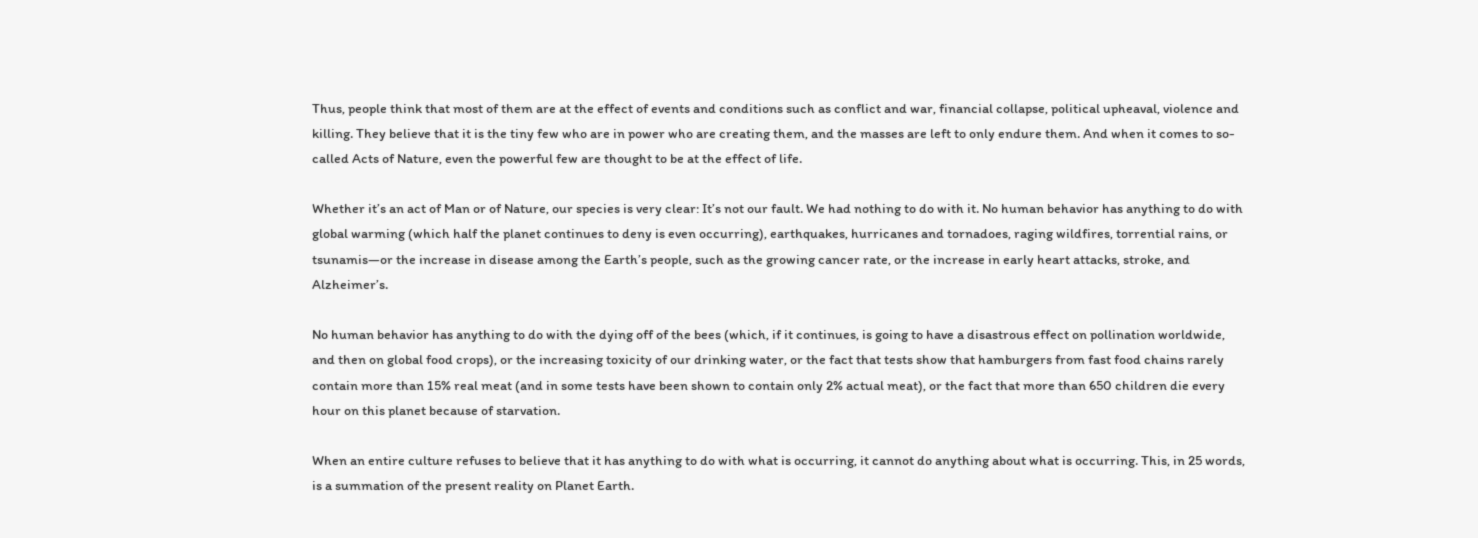Thus, people think that most of them are at the effect of events and conditions such as conflict and war, financial collapse, political upheaval, violence and killing. They believe that it is the tiny few who are in power who are creating them, and the masses are left to only endure them. And when it comes to so-called Acts of Nature, even the powerful few are thought to be at the effect of life.

Whether it’s an act of Man or of Nature, our species is very clear: It’s not our fault. We had nothing to do with it. No human behavior has anything to do with global warming (which half the planet continues to deny is even occurring), earthquakes, hurricanes and tornadoes, raging wildfires, torrential rains, or tsunamis—or the increase in disease among the Earth’s people, such as the growing cancer rate, or the increase in early heart attacks, stroke, and Alzheimer’s.

No human behavior has anything to do with the dying off of the bees (which, if it continues, is going to have a disastrous effect on pollination worldwide, and then on global food crops), or the increasing toxicity of our drinking water, or the fact that tests show that hamburgers from fast food chains rarely contain more than 15% real meat (and in some tests have been shown to contain only 2% actual meat), or the fact that more than 650 children die every hour on this planet because of starvation.

When an entire culture refuses to believe that it has anything to do with what is occurring, it cannot do anything about what is occurring. This, in 25 words, is a summation of the present reality on Planet Earth.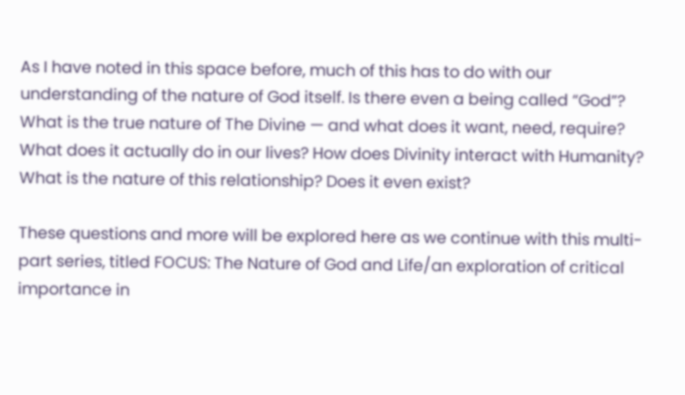As I have noted in this space before, much of this has to do with our understanding of the nature of God itself. Is there even a being called “God”? What is the true nature of The Divine — and what does it want, need, require? What does it actually do in our lives? How does Divinity interact with Humanity? What is the nature of this relationship? Does it even exist?

These questions and more will be explored here as we continue with this multi-part series, titled FOCUS: The Nature of God and Life/an exploration of critical importance in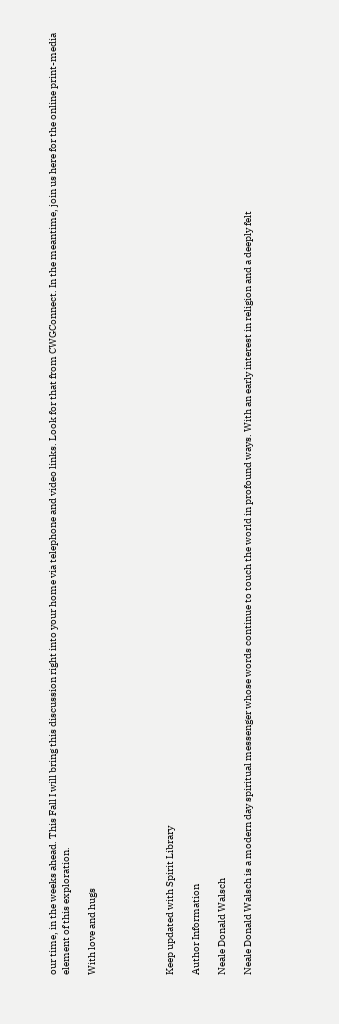our time, in the weeks ahead. This Fall I will bring this discussion right into your home via telephone and video links. Look for that from CWGConnect. In the meantime, join us here for the online print-media element of this exploration.

With love and hugs





Keep updated with Spirit Library

Author Information

Neale Donald Walsch

Neale Donald Walsch is a modern day spiritual messenger whose words continue to touch the world in profound ways. With an early interest in religion and a deeply felt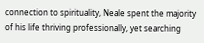connection to spirituality, Neale spent the majority of his life thriving professionally, yet searching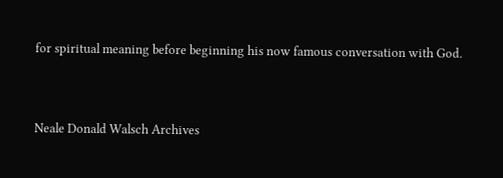for spiritual meaning before beginning his now famous conversation with God.


Neale Donald Walsch Archives